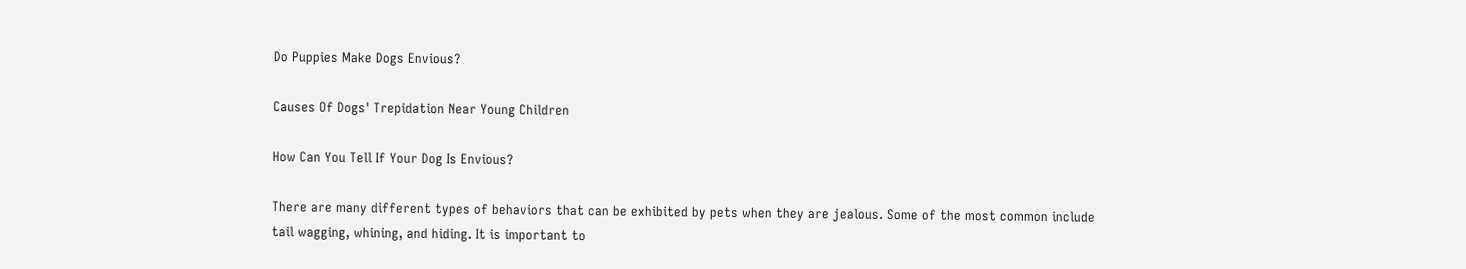Do Puppies Make Dogs Envious?

Causes Of Dogs' Trepidation Near Young Children

How Can You Tell If Your Dog Is Envious?

There are many different types of behaviors that can be exhibited by pets when they are jealous. Some of the most common include tail wagging, whining, and hiding. It is important to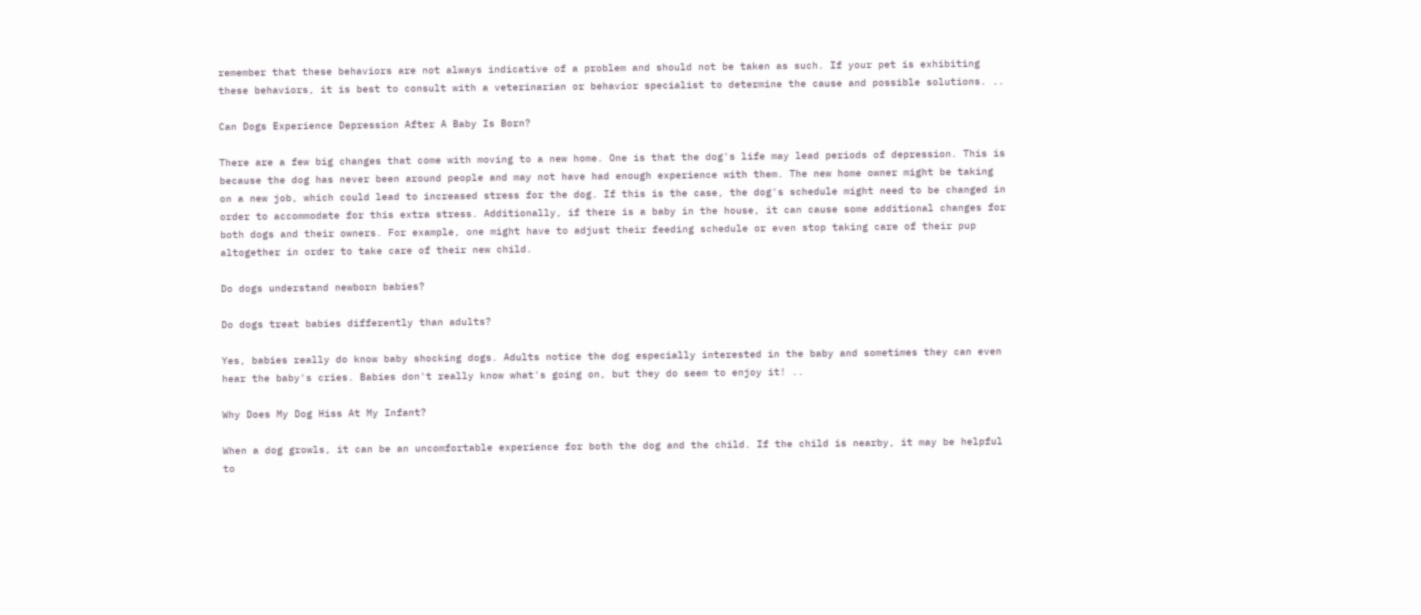remember that these behaviors are not always indicative of a problem and should not be taken as such. If your pet is exhibiting these behaviors, it is best to consult with a veterinarian or behavior specialist to determine the cause and possible solutions. ..

Can Dogs Experience Depression After A Baby Is Born?

There are a few big changes that come with moving to a new home. One is that the dog's life may lead periods of depression. This is because the dog has never been around people and may not have had enough experience with them. The new home owner might be taking on a new job, which could lead to increased stress for the dog. If this is the case, the dog's schedule might need to be changed in order to accommodate for this extra stress. Additionally, if there is a baby in the house, it can cause some additional changes for both dogs and their owners. For example, one might have to adjust their feeding schedule or even stop taking care of their pup altogether in order to take care of their new child.

Do dogs understand newborn babies?

Do dogs treat babies differently than adults?

Yes, babies really do know baby shocking dogs. Adults notice the dog especially interested in the baby and sometimes they can even hear the baby's cries. Babies don't really know what's going on, but they do seem to enjoy it! ..

Why Does My Dog Hiss At My Infant?

When a dog growls, it can be an uncomfortable experience for both the dog and the child. If the child is nearby, it may be helpful to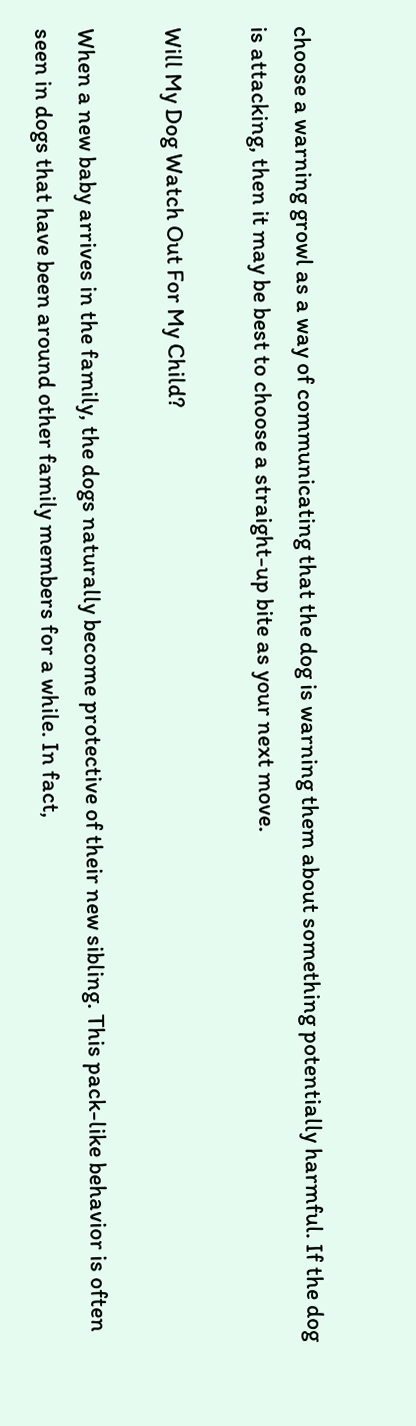choose a warning growl as a way of communicating that the dog is warning them about something potentially harmful. If the dog is attacking, then it may be best to choose a straight-up bite as your next move.

Will My Dog Watch Out For My Child?

When a new baby arrives in the family, the dogs naturally become protective of their new sibling. This pack-like behavior is often seen in dogs that have been around other family members for a while. In fact,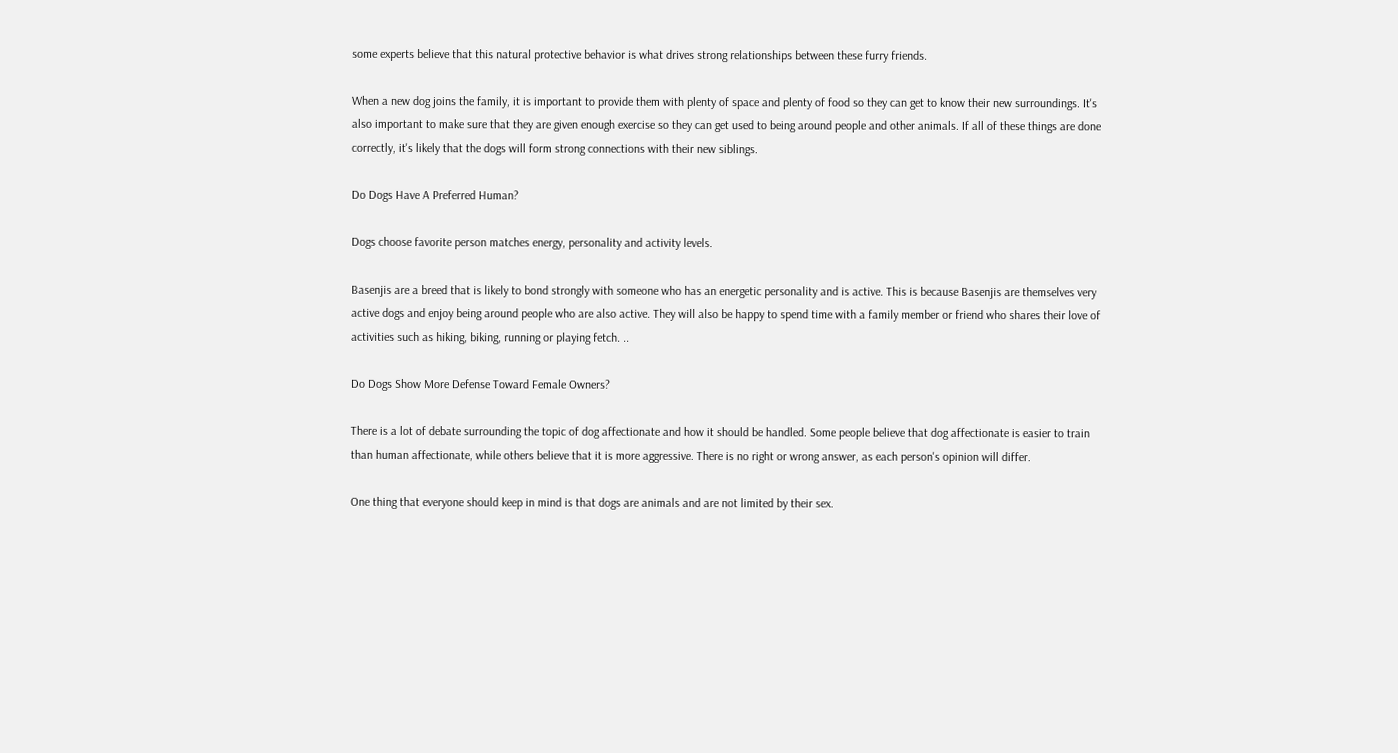some experts believe that this natural protective behavior is what drives strong relationships between these furry friends.

When a new dog joins the family, it is important to provide them with plenty of space and plenty of food so they can get to know their new surroundings. It's also important to make sure that they are given enough exercise so they can get used to being around people and other animals. If all of these things are done correctly, it's likely that the dogs will form strong connections with their new siblings.

Do Dogs Have A Preferred Human?

Dogs choose favorite person matches energy, personality and activity levels.

Basenjis are a breed that is likely to bond strongly with someone who has an energetic personality and is active. This is because Basenjis are themselves very active dogs and enjoy being around people who are also active. They will also be happy to spend time with a family member or friend who shares their love of activities such as hiking, biking, running or playing fetch. ..

Do Dogs Show More Defense Toward Female Owners?

There is a lot of debate surrounding the topic of dog affectionate and how it should be handled. Some people believe that dog affectionate is easier to train than human affectionate, while others believe that it is more aggressive. There is no right or wrong answer, as each person's opinion will differ.

One thing that everyone should keep in mind is that dogs are animals and are not limited by their sex.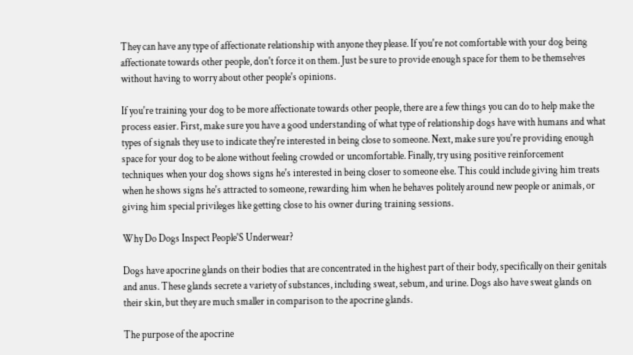They can have any type of affectionate relationship with anyone they please. If you're not comfortable with your dog being affectionate towards other people, don't force it on them. Just be sure to provide enough space for them to be themselves without having to worry about other people's opinions.

If you're training your dog to be more affectionate towards other people, there are a few things you can do to help make the process easier. First, make sure you have a good understanding of what type of relationship dogs have with humans and what types of signals they use to indicate they're interested in being close to someone. Next, make sure you're providing enough space for your dog to be alone without feeling crowded or uncomfortable. Finally, try using positive reinforcement techniques when your dog shows signs he's interested in being closer to someone else. This could include giving him treats when he shows signs he's attracted to someone, rewarding him when he behaves politely around new people or animals, or giving him special privileges like getting close to his owner during training sessions.

Why Do Dogs Inspect People'S Underwear?

Dogs have apocrine glands on their bodies that are concentrated in the highest part of their body, specifically on their genitals and anus. These glands secrete a variety of substances, including sweat, sebum, and urine. Dogs also have sweat glands on their skin, but they are much smaller in comparison to the apocrine glands.

The purpose of the apocrine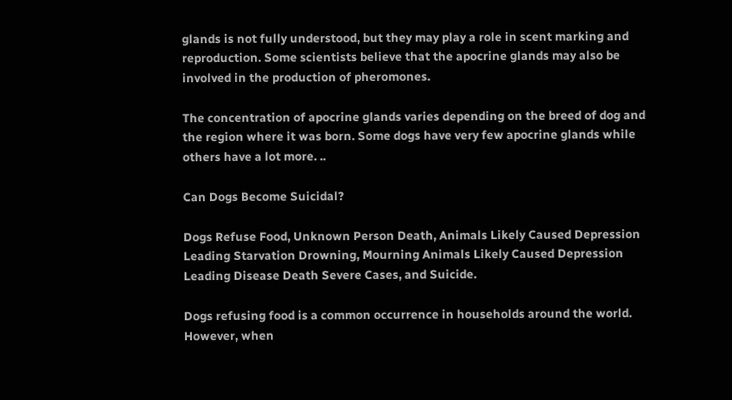glands is not fully understood, but they may play a role in scent marking and reproduction. Some scientists believe that the apocrine glands may also be involved in the production of pheromones.

The concentration of apocrine glands varies depending on the breed of dog and the region where it was born. Some dogs have very few apocrine glands while others have a lot more. ..

Can Dogs Become Suicidal?

Dogs Refuse Food, Unknown Person Death, Animals Likely Caused Depression Leading Starvation Drowning, Mourning Animals Likely Caused Depression Leading Disease Death Severe Cases, and Suicide.

Dogs refusing food is a common occurrence in households around the world. However, when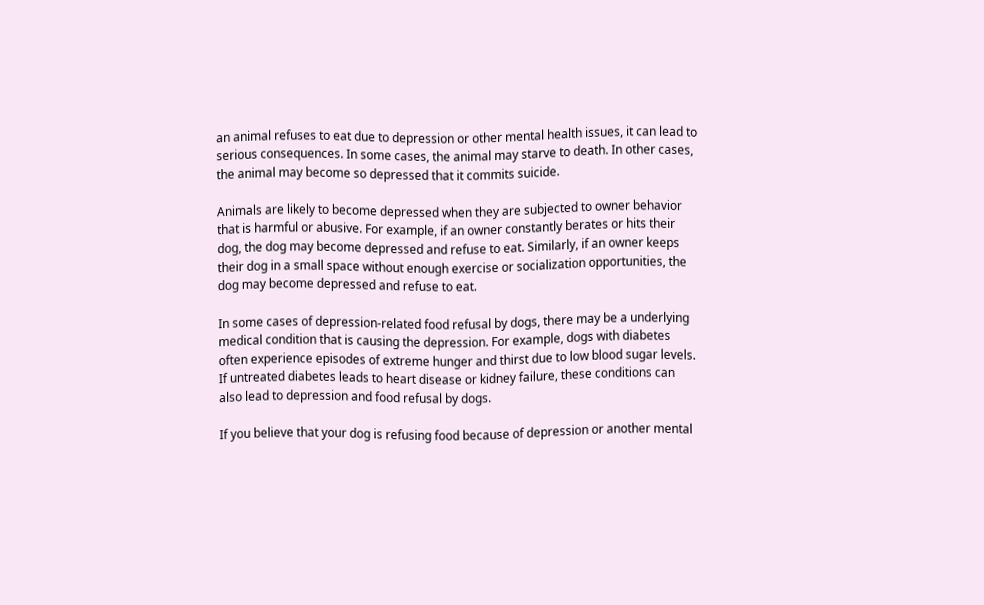an animal refuses to eat due to depression or other mental health issues, it can lead to serious consequences. In some cases, the animal may starve to death. In other cases, the animal may become so depressed that it commits suicide.

Animals are likely to become depressed when they are subjected to owner behavior that is harmful or abusive. For example, if an owner constantly berates or hits their dog, the dog may become depressed and refuse to eat. Similarly, if an owner keeps their dog in a small space without enough exercise or socialization opportunities, the dog may become depressed and refuse to eat.

In some cases of depression-related food refusal by dogs, there may be a underlying medical condition that is causing the depression. For example, dogs with diabetes often experience episodes of extreme hunger and thirst due to low blood sugar levels. If untreated diabetes leads to heart disease or kidney failure, these conditions can also lead to depression and food refusal by dogs.

If you believe that your dog is refusing food because of depression or another mental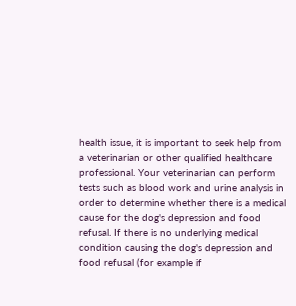health issue, it is important to seek help from a veterinarian or other qualified healthcare professional. Your veterinarian can perform tests such as blood work and urine analysis in order to determine whether there is a medical cause for the dog's depression and food refusal. If there is no underlying medical condition causing the dog's depression and food refusal (for example if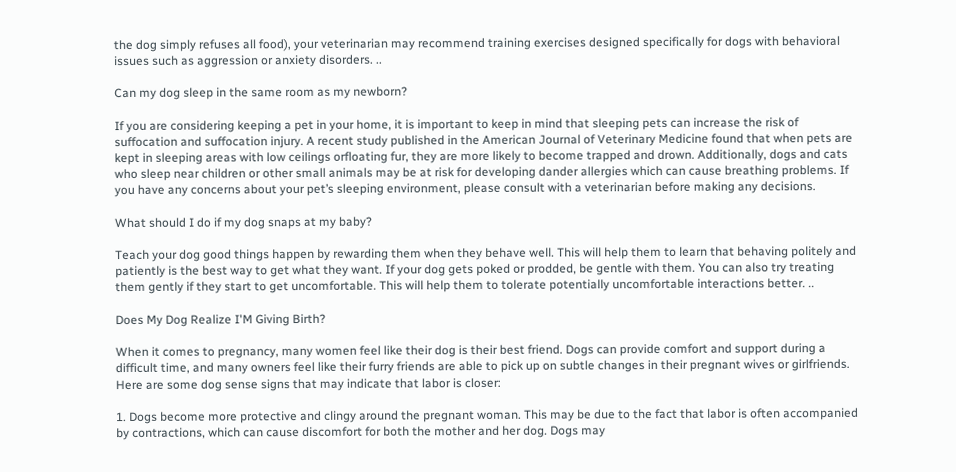the dog simply refuses all food), your veterinarian may recommend training exercises designed specifically for dogs with behavioral issues such as aggression or anxiety disorders. ..

Can my dog sleep in the same room as my newborn?

If you are considering keeping a pet in your home, it is important to keep in mind that sleeping pets can increase the risk of suffocation and suffocation injury. A recent study published in the American Journal of Veterinary Medicine found that when pets are kept in sleeping areas with low ceilings orfloating fur, they are more likely to become trapped and drown. Additionally, dogs and cats who sleep near children or other small animals may be at risk for developing dander allergies which can cause breathing problems. If you have any concerns about your pet’s sleeping environment, please consult with a veterinarian before making any decisions.

What should I do if my dog snaps at my baby?

Teach your dog good things happen by rewarding them when they behave well. This will help them to learn that behaving politely and patiently is the best way to get what they want. If your dog gets poked or prodded, be gentle with them. You can also try treating them gently if they start to get uncomfortable. This will help them to tolerate potentially uncomfortable interactions better. ..

Does My Dog Realize I'M Giving Birth?

When it comes to pregnancy, many women feel like their dog is their best friend. Dogs can provide comfort and support during a difficult time, and many owners feel like their furry friends are able to pick up on subtle changes in their pregnant wives or girlfriends. Here are some dog sense signs that may indicate that labor is closer:

1. Dogs become more protective and clingy around the pregnant woman. This may be due to the fact that labor is often accompanied by contractions, which can cause discomfort for both the mother and her dog. Dogs may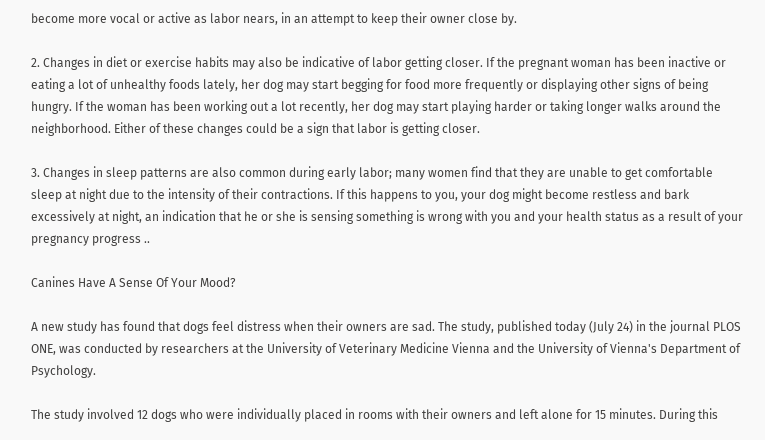become more vocal or active as labor nears, in an attempt to keep their owner close by.

2. Changes in diet or exercise habits may also be indicative of labor getting closer. If the pregnant woman has been inactive or eating a lot of unhealthy foods lately, her dog may start begging for food more frequently or displaying other signs of being hungry. If the woman has been working out a lot recently, her dog may start playing harder or taking longer walks around the neighborhood. Either of these changes could be a sign that labor is getting closer.

3. Changes in sleep patterns are also common during early labor; many women find that they are unable to get comfortable sleep at night due to the intensity of their contractions. If this happens to you, your dog might become restless and bark excessively at night, an indication that he or she is sensing something is wrong with you and your health status as a result of your pregnancy progress ..

Canines Have A Sense Of Your Mood?

A new study has found that dogs feel distress when their owners are sad. The study, published today (July 24) in the journal PLOS ONE, was conducted by researchers at the University of Veterinary Medicine Vienna and the University of Vienna's Department of Psychology.

The study involved 12 dogs who were individually placed in rooms with their owners and left alone for 15 minutes. During this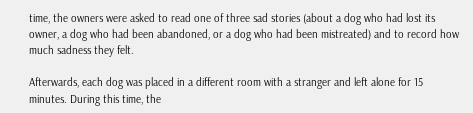time, the owners were asked to read one of three sad stories (about a dog who had lost its owner, a dog who had been abandoned, or a dog who had been mistreated) and to record how much sadness they felt.

Afterwards, each dog was placed in a different room with a stranger and left alone for 15 minutes. During this time, the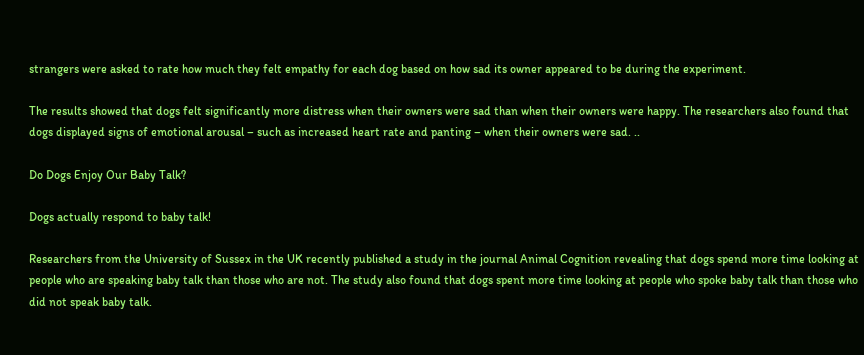strangers were asked to rate how much they felt empathy for each dog based on how sad its owner appeared to be during the experiment.

The results showed that dogs felt significantly more distress when their owners were sad than when their owners were happy. The researchers also found that dogs displayed signs of emotional arousal – such as increased heart rate and panting – when their owners were sad. ..

Do Dogs Enjoy Our Baby Talk?

Dogs actually respond to baby talk!

Researchers from the University of Sussex in the UK recently published a study in the journal Animal Cognition revealing that dogs spend more time looking at people who are speaking baby talk than those who are not. The study also found that dogs spent more time looking at people who spoke baby talk than those who did not speak baby talk.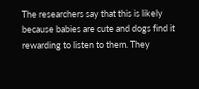The researchers say that this is likely because babies are cute and dogs find it rewarding to listen to them. They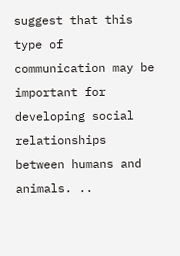suggest that this type of communication may be important for developing social relationships between humans and animals. ..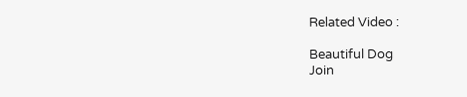Related Video :

Beautiful Dog
Join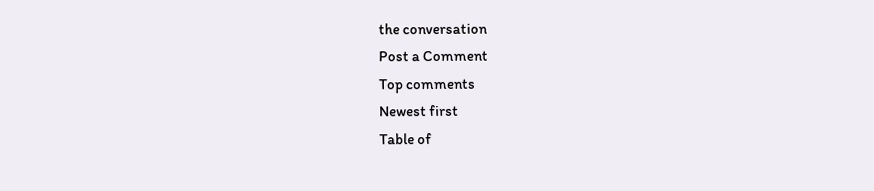the conversation
Post a Comment
Top comments
Newest first
Table of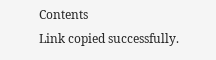Contents
Link copied successfully.